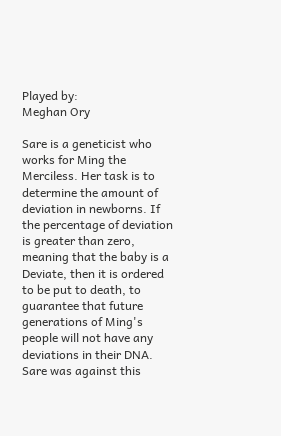Played by:
Meghan Ory

Sare is a geneticist who works for Ming the Merciless. Her task is to determine the amount of deviation in newborns. If the percentage of deviation is greater than zero, meaning that the baby is a Deviate, then it is ordered to be put to death, to guarantee that future generations of Ming's people will not have any deviations in their DNA. Sare was against this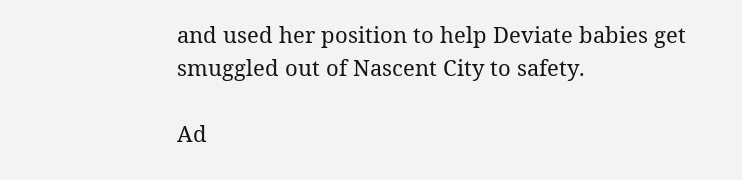and used her position to help Deviate babies get smuggled out of Nascent City to safety.

Ad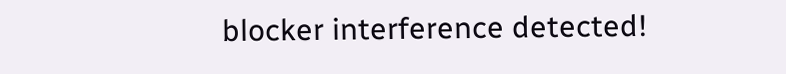blocker interference detected!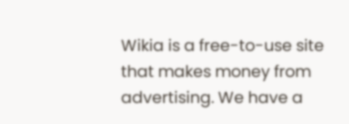Wikia is a free-to-use site that makes money from advertising. We have a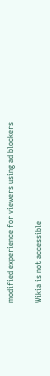modified experience for viewers using ad blockers

Wikia is not accessible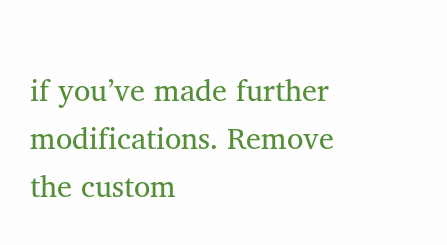if you’ve made further modifications. Remove the custom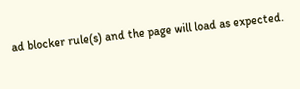ad blocker rule(s) and the page will load as expected.